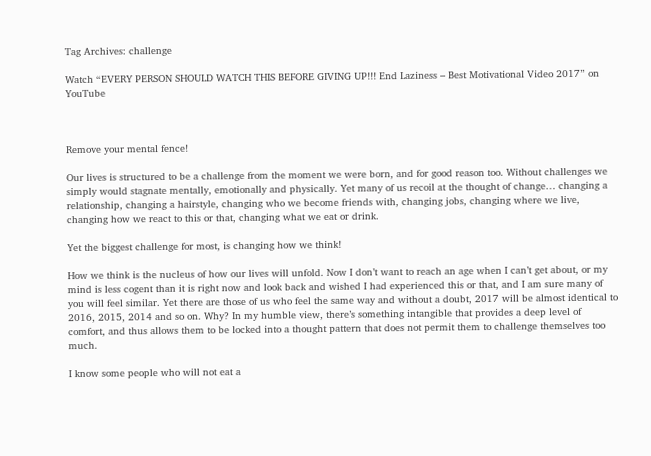Tag Archives: challenge

Watch “EVERY PERSON SHOULD WATCH THIS BEFORE GIVING UP!!! End Laziness – Best Motivational Video 2017” on YouTube



Remove your mental fence!

Our lives is structured to be a challenge from the moment we were born, and for good reason too. Without challenges we simply would stagnate mentally, emotionally and physically. Yet many of us recoil at the thought of change… changing a relationship, changing a hairstyle, changing who we become friends with, changing jobs, changing where we live, changing how we react to this or that, changing what we eat or drink.

Yet the biggest challenge for most, is changing how we think!

How we think is the nucleus of how our lives will unfold. Now I don’t want to reach an age when I can’t get about, or my mind is less cogent than it is right now and look back and wished I had experienced this or that, and I am sure many of you will feel similar. Yet there are those of us who feel the same way and without a doubt, 2017 will be almost identical to 2016, 2015, 2014 and so on. Why? In my humble view, there’s something intangible that provides a deep level of comfort, and thus allows them to be locked into a thought pattern that does not permit them to challenge themselves too much.

I know some people who will not eat a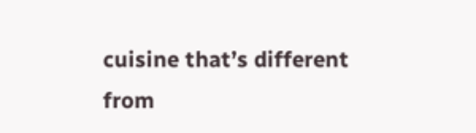cuisine that’s different from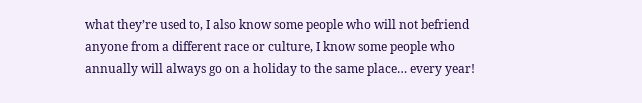what they’re used to, I also know some people who will not befriend anyone from a different race or culture, I know some people who annually will always go on a holiday to the same place… every year!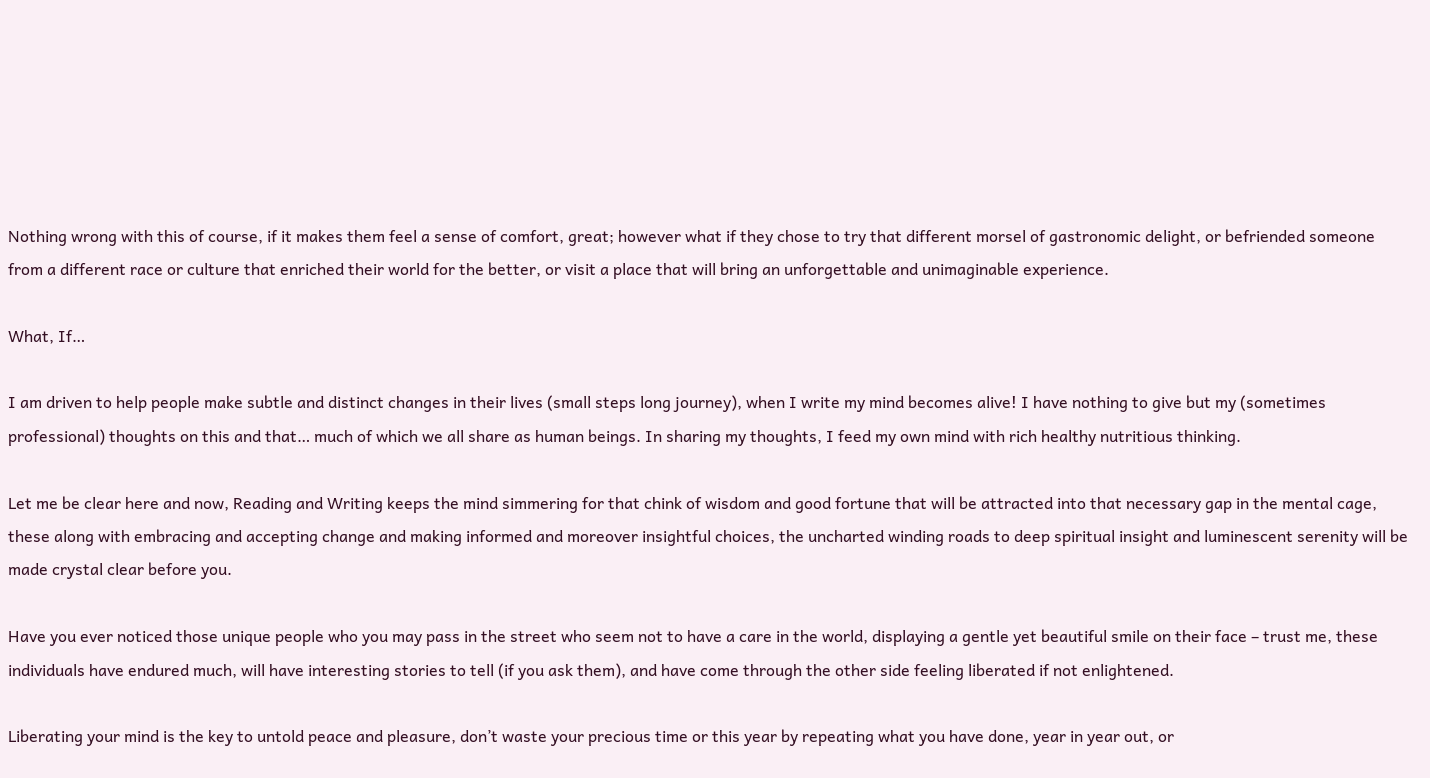Nothing wrong with this of course, if it makes them feel a sense of comfort, great; however what if they chose to try that different morsel of gastronomic delight, or befriended someone from a different race or culture that enriched their world for the better, or visit a place that will bring an unforgettable and unimaginable experience.

What, If…

I am driven to help people make subtle and distinct changes in their lives (small steps long journey), when I write my mind becomes alive! I have nothing to give but my (sometimes professional) thoughts on this and that… much of which we all share as human beings. In sharing my thoughts, I feed my own mind with rich healthy nutritious thinking.

Let me be clear here and now, Reading and Writing keeps the mind simmering for that chink of wisdom and good fortune that will be attracted into that necessary gap in the mental cage, these along with embracing and accepting change and making informed and moreover insightful choices, the uncharted winding roads to deep spiritual insight and luminescent serenity will be made crystal clear before you.

Have you ever noticed those unique people who you may pass in the street who seem not to have a care in the world, displaying a gentle yet beautiful smile on their face – trust me, these individuals have endured much, will have interesting stories to tell (if you ask them), and have come through the other side feeling liberated if not enlightened.

Liberating your mind is the key to untold peace and pleasure, don’t waste your precious time or this year by repeating what you have done, year in year out, or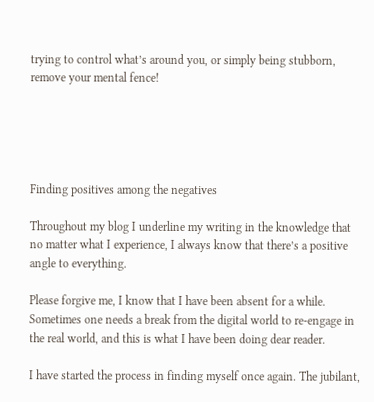trying to control what’s around you, or simply being stubborn, remove your mental fence!





Finding positives among the negatives

Throughout my blog I underline my writing in the knowledge that no matter what I experience, I always know that there’s a positive angle to everything.

Please forgive me, I know that I have been absent for a while. Sometimes one needs a break from the digital world to re-engage in the real world, and this is what I have been doing dear reader.

I have started the process in finding myself once again. The jubilant,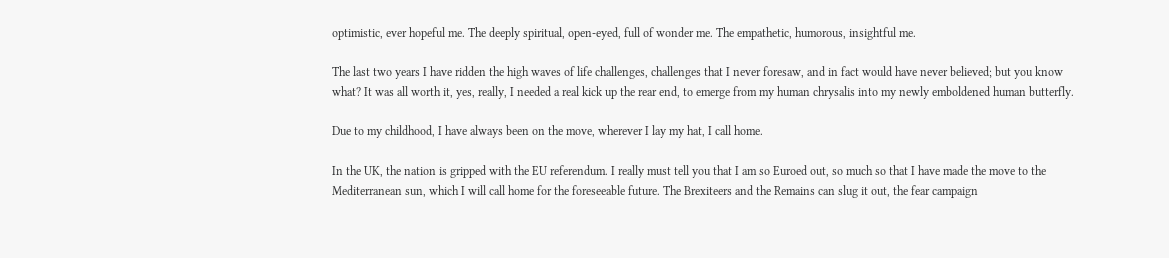optimistic, ever hopeful me. The deeply spiritual, open-eyed, full of wonder me. The empathetic, humorous, insightful me.

The last two years I have ridden the high waves of life challenges, challenges that I never foresaw, and in fact would have never believed; but you know what? It was all worth it, yes, really, I needed a real kick up the rear end, to emerge from my human chrysalis into my newly emboldened human butterfly.

Due to my childhood, I have always been on the move, wherever I lay my hat, I call home.

In the UK, the nation is gripped with the EU referendum. I really must tell you that I am so Euroed out, so much so that I have made the move to the Mediterranean sun, which I will call home for the foreseeable future. The Brexiteers and the Remains can slug it out, the fear campaign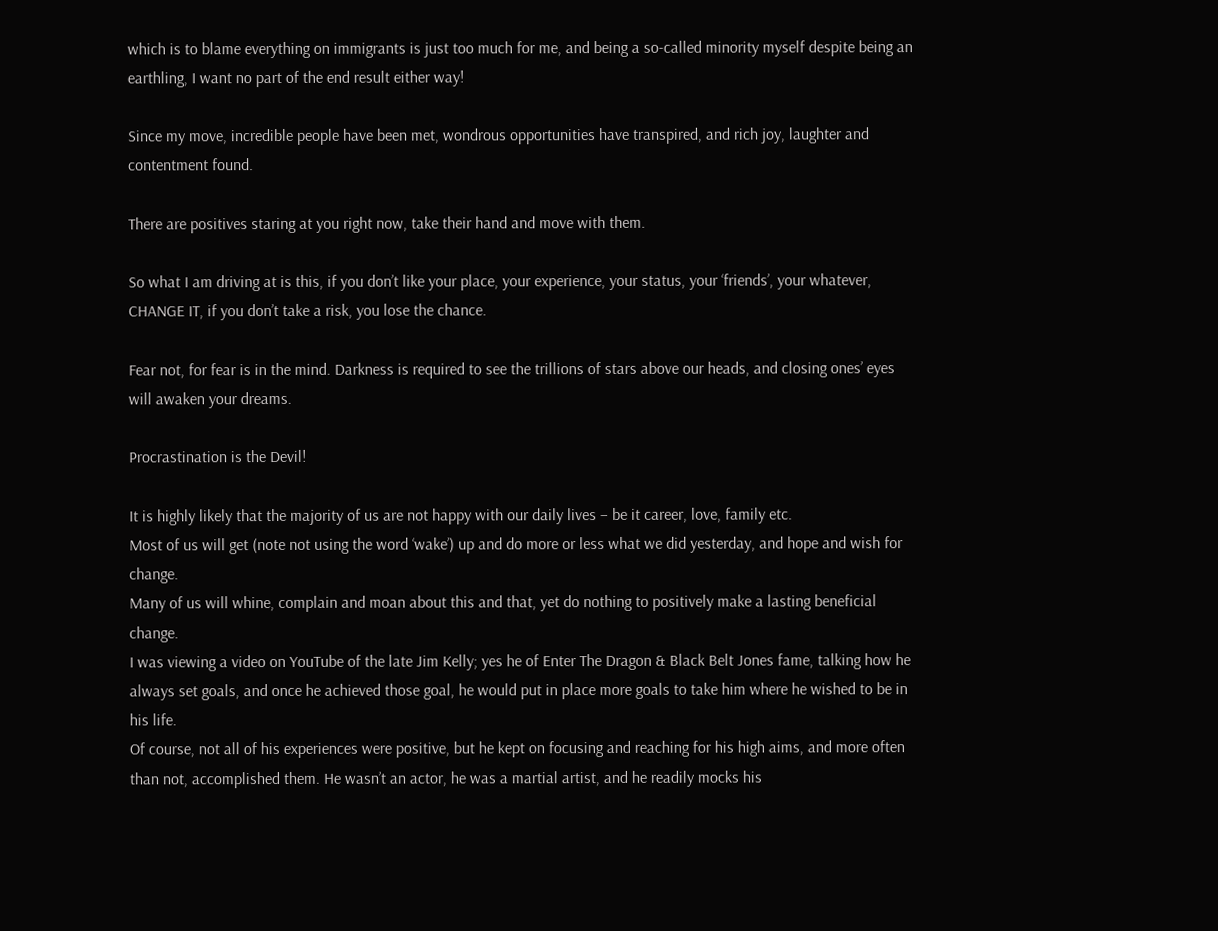which is to blame everything on immigrants is just too much for me, and being a so-called minority myself despite being an earthling, I want no part of the end result either way!

Since my move, incredible people have been met, wondrous opportunities have transpired, and rich joy, laughter and contentment found.

There are positives staring at you right now, take their hand and move with them.

So what I am driving at is this, if you don’t like your place, your experience, your status, your ‘friends’, your whatever, CHANGE IT, if you don’t take a risk, you lose the chance.

Fear not, for fear is in the mind. Darkness is required to see the trillions of stars above our heads, and closing ones’ eyes will awaken your dreams.

Procrastination is the Devil!

It is highly likely that the majority of us are not happy with our daily lives – be it career, love, family etc.
Most of us will get (note not using the word ‘wake’) up and do more or less what we did yesterday, and hope and wish for change.
Many of us will whine, complain and moan about this and that, yet do nothing to positively make a lasting beneficial change.
I was viewing a video on YouTube of the late Jim Kelly; yes he of Enter The Dragon & Black Belt Jones fame, talking how he always set goals, and once he achieved those goal, he would put in place more goals to take him where he wished to be in his life.
Of course, not all of his experiences were positive, but he kept on focusing and reaching for his high aims, and more often than not, accomplished them. He wasn’t an actor, he was a martial artist, and he readily mocks his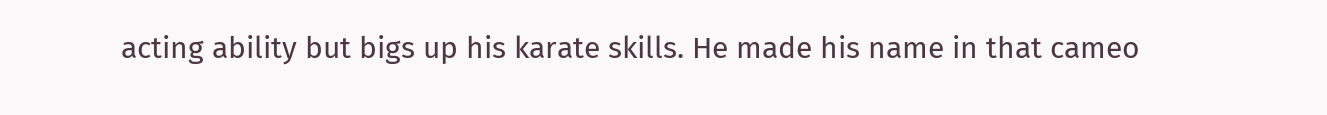acting ability but bigs up his karate skills. He made his name in that cameo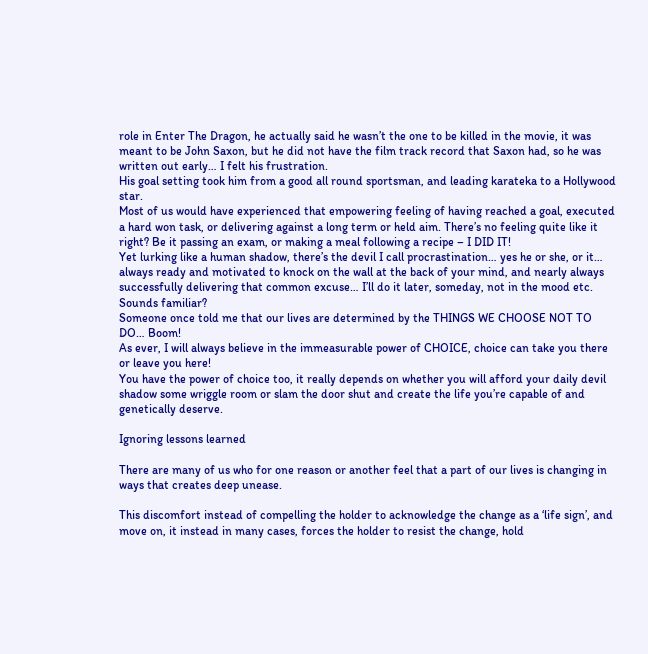role in Enter The Dragon, he actually said he wasn’t the one to be killed in the movie, it was meant to be John Saxon, but he did not have the film track record that Saxon had, so he was written out early… I felt his frustration.
His goal setting took him from a good all round sportsman, and leading karateka to a Hollywood star.
Most of us would have experienced that empowering feeling of having reached a goal, executed a hard won task, or delivering against a long term or held aim. There’s no feeling quite like it right? Be it passing an exam, or making a meal following a recipe – I DID IT!
Yet lurking like a human shadow, there’s the devil I call procrastination… yes he or she, or it… always ready and motivated to knock on the wall at the back of your mind, and nearly always successfully delivering that common excuse… I’ll do it later, someday, not in the mood etc. Sounds familiar?
Someone once told me that our lives are determined by the THINGS WE CHOOSE NOT TO DO… Boom!
As ever, I will always believe in the immeasurable power of CHOICE, choice can take you there or leave you here!
You have the power of choice too, it really depends on whether you will afford your daily devil shadow some wriggle room or slam the door shut and create the life you’re capable of and genetically deserve.

Ignoring lessons learned

There are many of us who for one reason or another feel that a part of our lives is changing in ways that creates deep unease.

This discomfort instead of compelling the holder to acknowledge the change as a ‘life sign’, and move on, it instead in many cases, forces the holder to resist the change, hold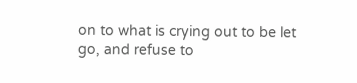on to what is crying out to be let go, and refuse to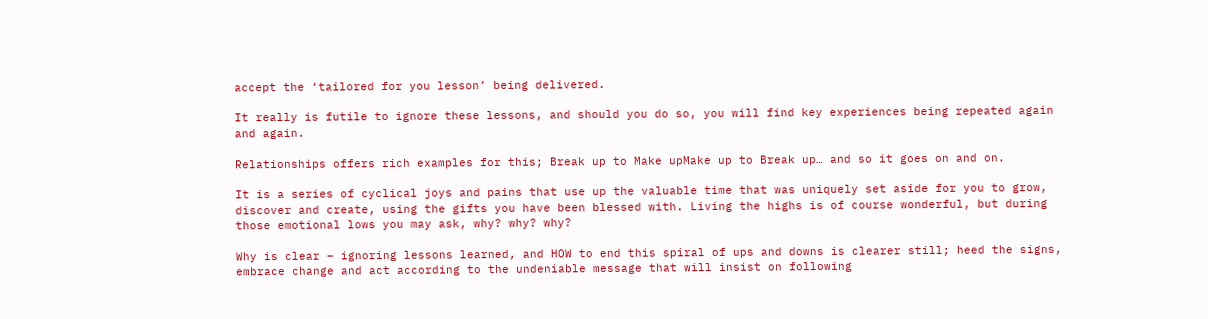accept the ‘tailored for you lesson’ being delivered.

It really is futile to ignore these lessons, and should you do so, you will find key experiences being repeated again and again.

Relationships offers rich examples for this; Break up to Make upMake up to Break up… and so it goes on and on.

It is a series of cyclical joys and pains that use up the valuable time that was uniquely set aside for you to grow, discover and create, using the gifts you have been blessed with. Living the highs is of course wonderful, but during those emotional lows you may ask, why? why? why?

Why is clear – ignoring lessons learned, and HOW to end this spiral of ups and downs is clearer still; heed the signs, embrace change and act according to the undeniable message that will insist on following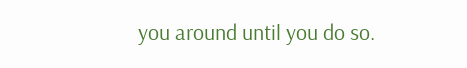you around until you do so.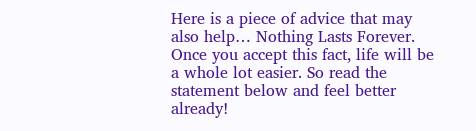Here is a piece of advice that may also help… Nothing Lasts Forever. Once you accept this fact, life will be a whole lot easier. So read the statement below and feel better already!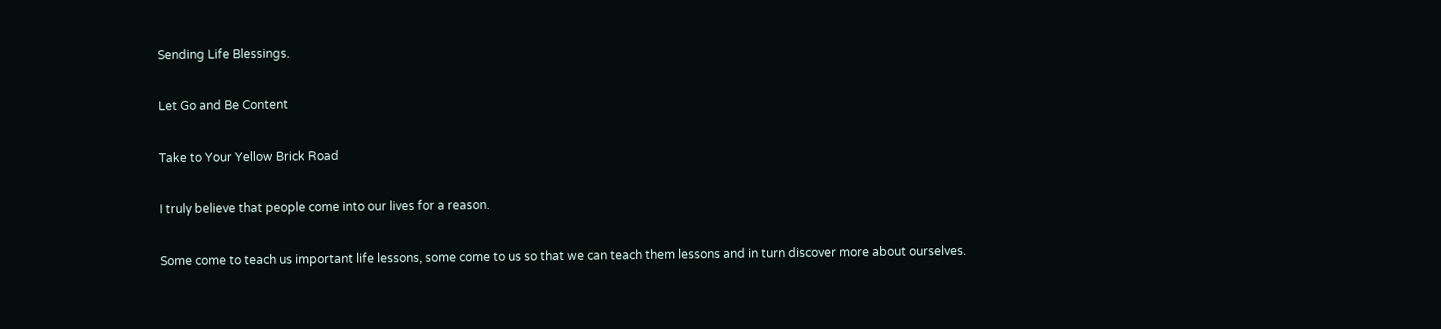Sending Life Blessings.

Let Go and Be Content

Take to Your Yellow Brick Road

I truly believe that people come into our lives for a reason.

Some come to teach us important life lessons, some come to us so that we can teach them lessons and in turn discover more about ourselves.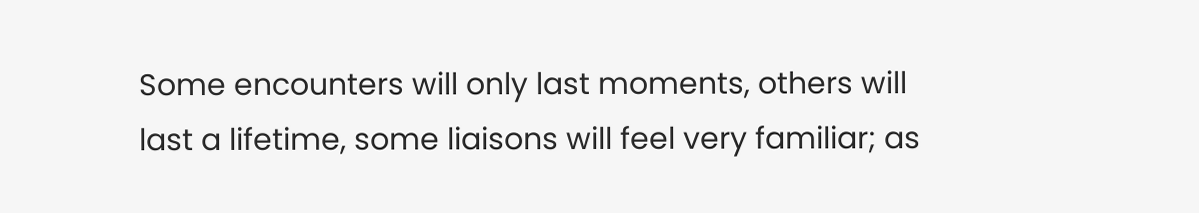Some encounters will only last moments, others will last a lifetime, some liaisons will feel very familiar; as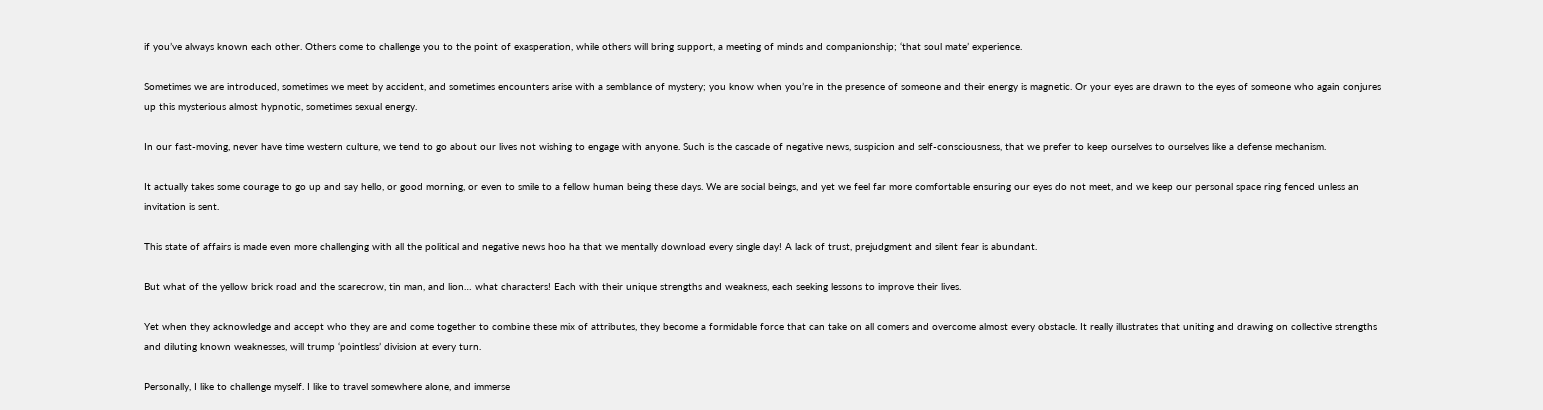if you’ve always known each other. Others come to challenge you to the point of exasperation, while others will bring support, a meeting of minds and companionship; ‘that soul mate’ experience.

Sometimes we are introduced, sometimes we meet by accident, and sometimes encounters arise with a semblance of mystery; you know when you’re in the presence of someone and their energy is magnetic. Or your eyes are drawn to the eyes of someone who again conjures up this mysterious almost hypnotic, sometimes sexual energy.

In our fast-moving, never have time western culture, we tend to go about our lives not wishing to engage with anyone. Such is the cascade of negative news, suspicion and self-consciousness, that we prefer to keep ourselves to ourselves like a defense mechanism.

It actually takes some courage to go up and say hello, or good morning, or even to smile to a fellow human being these days. We are social beings, and yet we feel far more comfortable ensuring our eyes do not meet, and we keep our personal space ring fenced unless an invitation is sent.

This state of affairs is made even more challenging with all the political and negative news hoo ha that we mentally download every single day! A lack of trust, prejudgment and silent fear is abundant.

But what of the yellow brick road and the scarecrow, tin man, and lion… what characters! Each with their unique strengths and weakness, each seeking lessons to improve their lives.

Yet when they acknowledge and accept who they are and come together to combine these mix of attributes, they become a formidable force that can take on all comers and overcome almost every obstacle. It really illustrates that uniting and drawing on collective strengths and diluting known weaknesses, will trump ‘pointless’ division at every turn.

Personally, I like to challenge myself. I like to travel somewhere alone, and immerse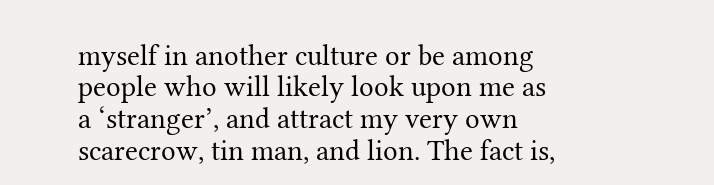myself in another culture or be among people who will likely look upon me as a ‘stranger’, and attract my very own scarecrow, tin man, and lion. The fact is,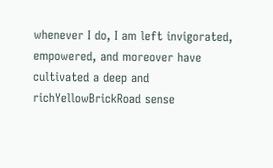whenever I do, I am left invigorated, empowered, and moreover have cultivated a deep and richYellowBrickRoad sense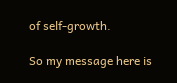of self-growth.

So my message here is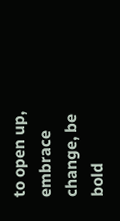to open up, embrace change, be bold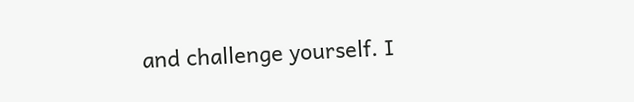and challenge yourself. I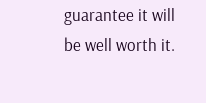guarantee it will be well worth it.